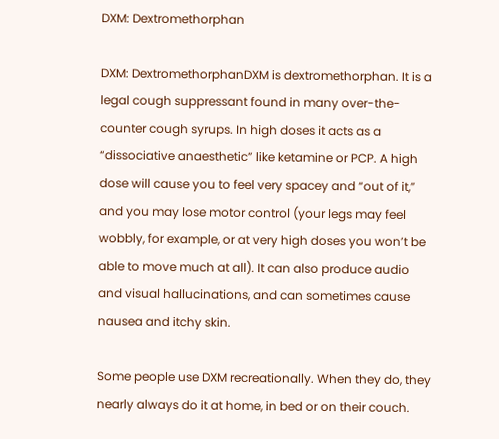DXM: Dextromethorphan

DXM: DextromethorphanDXM is dextromethorphan. It is a legal cough suppressant found in many over-the-counter cough syrups. In high doses it acts as a “dissociative anaesthetic” like ketamine or PCP. A high dose will cause you to feel very spacey and “out of it,” and you may lose motor control (your legs may feel wobbly, for example, or at very high doses you won’t be able to move much at all). It can also produce audio and visual hallucinations, and can sometimes cause nausea and itchy skin.

Some people use DXM recreationally. When they do, they nearly always do it at home, in bed or on their couch.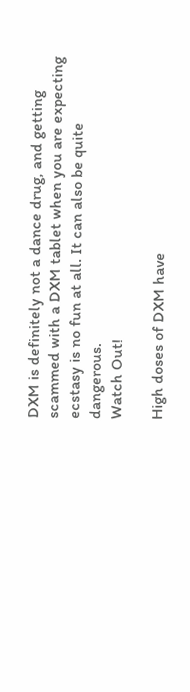DXM is definitely not a dance drug, and getting scammed with a DXM tablet when you are expecting ecstasy is no fun at all. It can also be quite dangerous.
Watch Out!

High doses of DXM have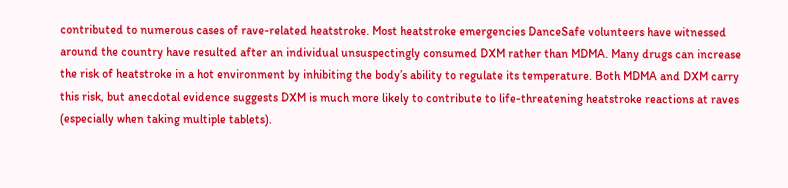contributed to numerous cases of rave-related heatstroke. Most heatstroke emergencies DanceSafe volunteers have witnessed around the country have resulted after an individual unsuspectingly consumed DXM rather than MDMA. Many drugs can increase the risk of heatstroke in a hot environment by inhibiting the body’s ability to regulate its temperature. Both MDMA and DXM carry this risk, but anecdotal evidence suggests DXM is much more likely to contribute to life-threatening heatstroke reactions at raves (especially when taking multiple tablets).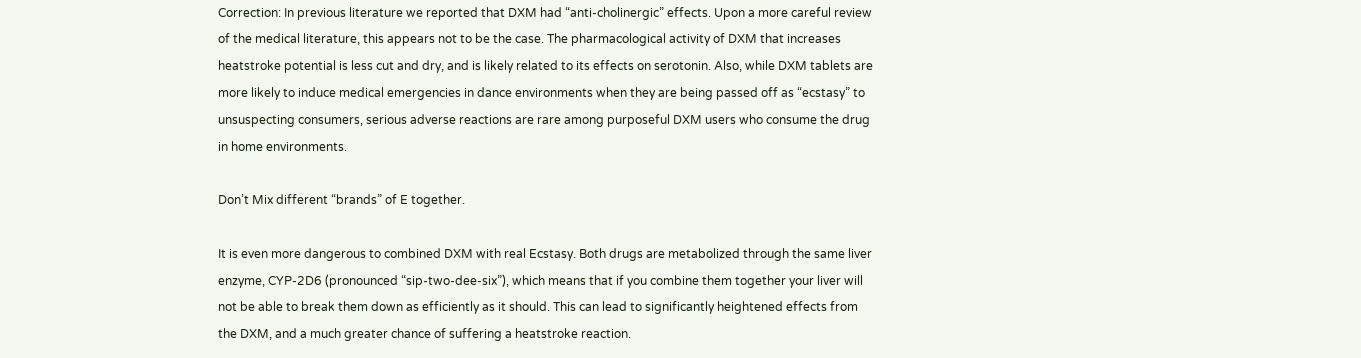Correction: In previous literature we reported that DXM had “anti-cholinergic” effects. Upon a more careful review of the medical literature, this appears not to be the case. The pharmacological activity of DXM that increases heatstroke potential is less cut and dry, and is likely related to its effects on serotonin. Also, while DXM tablets are more likely to induce medical emergencies in dance environments when they are being passed off as “ecstasy” to unsuspecting consumers, serious adverse reactions are rare among purposeful DXM users who consume the drug in home environments.

Don’t Mix different “brands” of E together.

It is even more dangerous to combined DXM with real Ecstasy. Both drugs are metabolized through the same liver enzyme, CYP-2D6 (pronounced “sip-two-dee-six”), which means that if you combine them together your liver will not be able to break them down as efficiently as it should. This can lead to significantly heightened effects from the DXM, and a much greater chance of suffering a heatstroke reaction.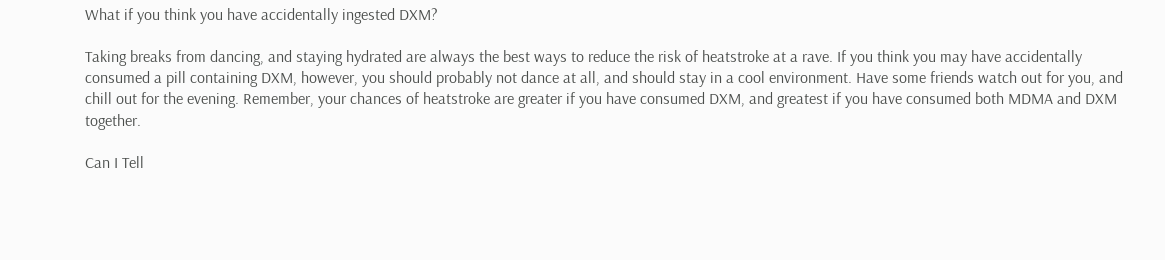What if you think you have accidentally ingested DXM?

Taking breaks from dancing, and staying hydrated are always the best ways to reduce the risk of heatstroke at a rave. If you think you may have accidentally consumed a pill containing DXM, however, you should probably not dance at all, and should stay in a cool environment. Have some friends watch out for you, and chill out for the evening. Remember, your chances of heatstroke are greater if you have consumed DXM, and greatest if you have consumed both MDMA and DXM together.

Can I Tell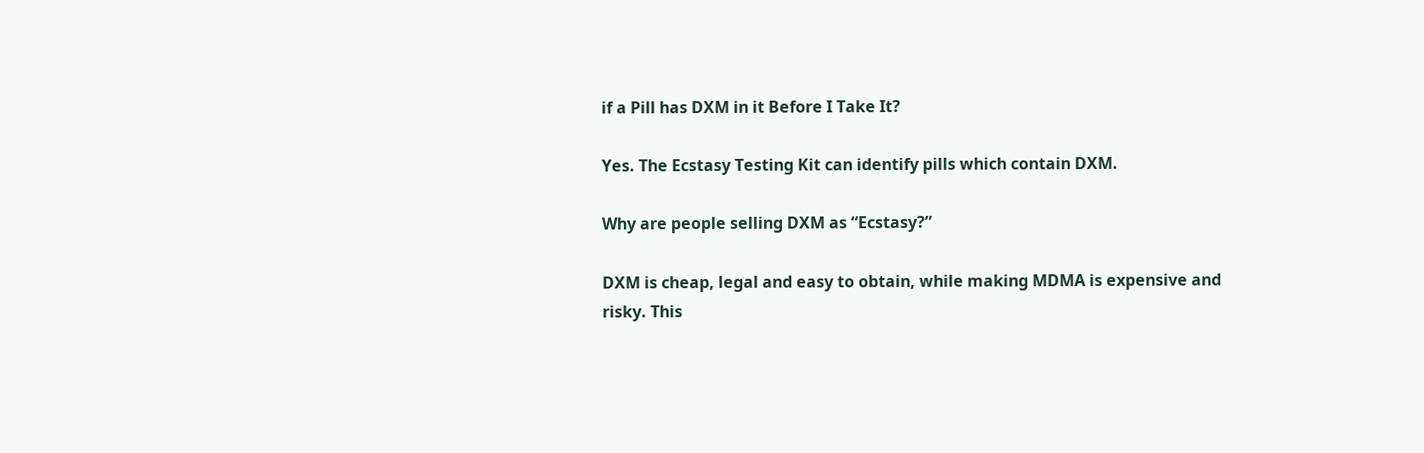if a Pill has DXM in it Before I Take It?

Yes. The Ecstasy Testing Kit can identify pills which contain DXM.

Why are people selling DXM as “Ecstasy?”

DXM is cheap, legal and easy to obtain, while making MDMA is expensive and risky. This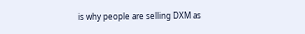is why people are selling DXM as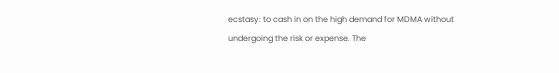ecstasy: to cash in on the high demand for MDMA without undergoing the risk or expense. The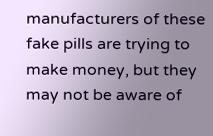manufacturers of these fake pills are trying to make money, but they may not be aware of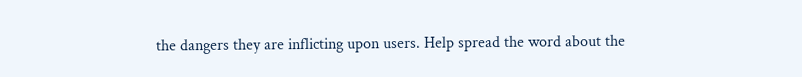the dangers they are inflicting upon users. Help spread the word about the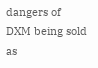dangers of DXM being sold as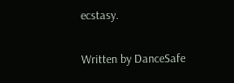ecstasy.

Written by DanceSafe